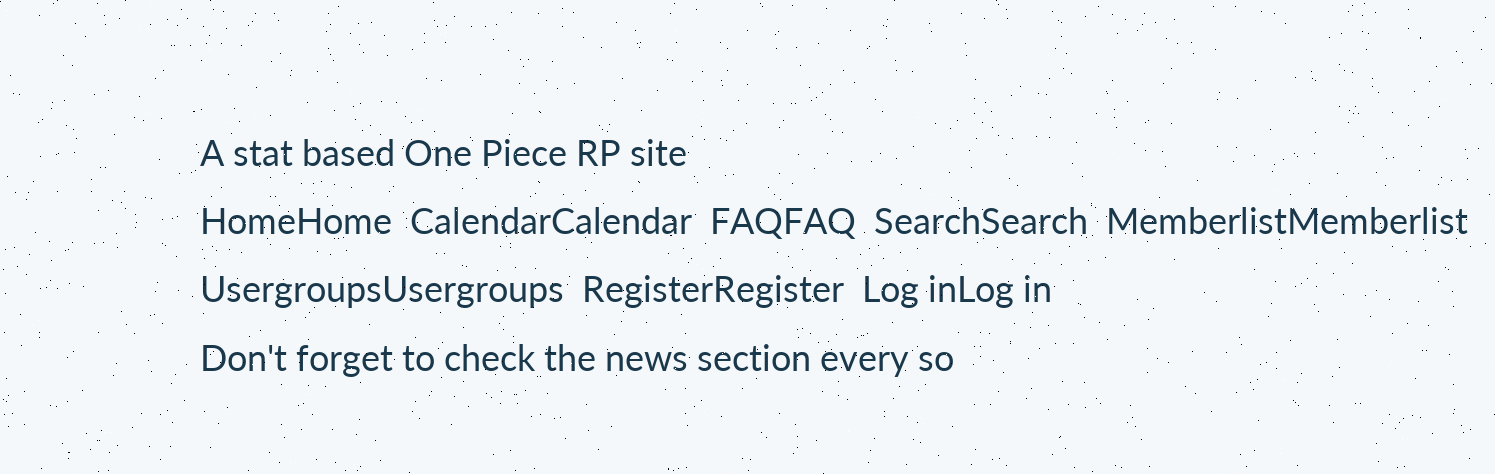A stat based One Piece RP site
HomeHome  CalendarCalendar  FAQFAQ  SearchSearch  MemberlistMemberlist  UsergroupsUsergroups  RegisterRegister  Log inLog in
Don't forget to check the news section every so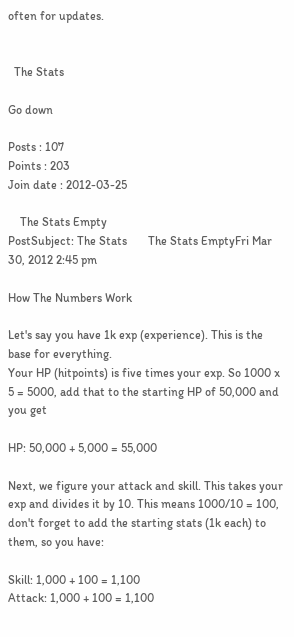often for updates.


  The Stats

Go down

Posts : 107
Points : 203
Join date : 2012-03-25

    The Stats Empty
PostSubject: The Stats       The Stats EmptyFri Mar 30, 2012 2:45 pm

How The Numbers Work

Let's say you have 1k exp (experience). This is the base for everything.
Your HP (hitpoints) is five times your exp. So 1000 x 5 = 5000, add that to the starting HP of 50,000 and you get

HP: 50,000 + 5,000 = 55,000

Next, we figure your attack and skill. This takes your exp and divides it by 10. This means 1000/10 = 100, don't forget to add the starting stats (1k each) to them, so you have:

Skill: 1,000 + 100 = 1,100
Attack: 1,000 + 100 = 1,100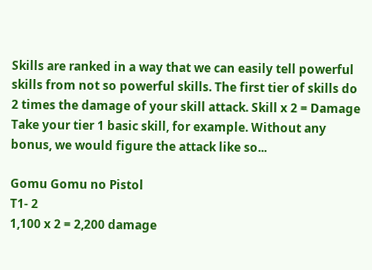Skills are ranked in a way that we can easily tell powerful skills from not so powerful skills. The first tier of skills do 2 times the damage of your skill attack. Skill x 2 = Damage
Take your tier 1 basic skill, for example. Without any bonus, we would figure the attack like so...

Gomu Gomu no Pistol
T1- 2
1,100 x 2 = 2,200 damage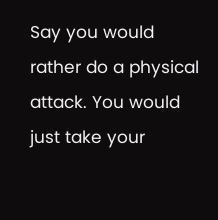Say you would rather do a physical attack. You would just take your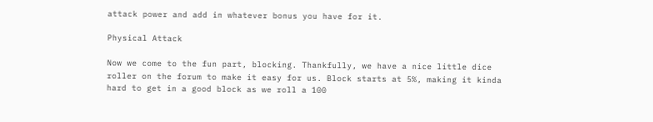attack power and add in whatever bonus you have for it.

Physical Attack

Now we come to the fun part, blocking. Thankfully, we have a nice little dice roller on the forum to make it easy for us. Block starts at 5%, making it kinda hard to get in a good block as we roll a 100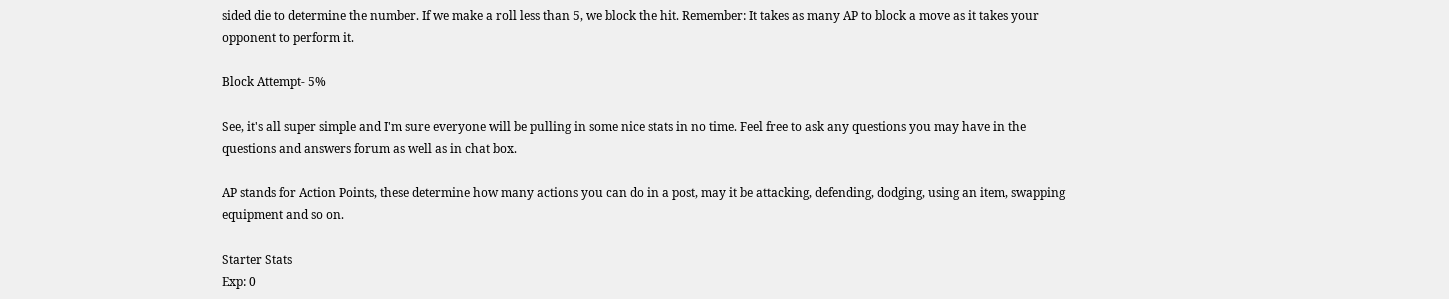sided die to determine the number. If we make a roll less than 5, we block the hit. Remember: It takes as many AP to block a move as it takes your opponent to perform it.

Block Attempt- 5%

See, it's all super simple and I'm sure everyone will be pulling in some nice stats in no time. Feel free to ask any questions you may have in the questions and answers forum as well as in chat box.

AP stands for Action Points, these determine how many actions you can do in a post, may it be attacking, defending, dodging, using an item, swapping equipment and so on.

Starter Stats
Exp: 0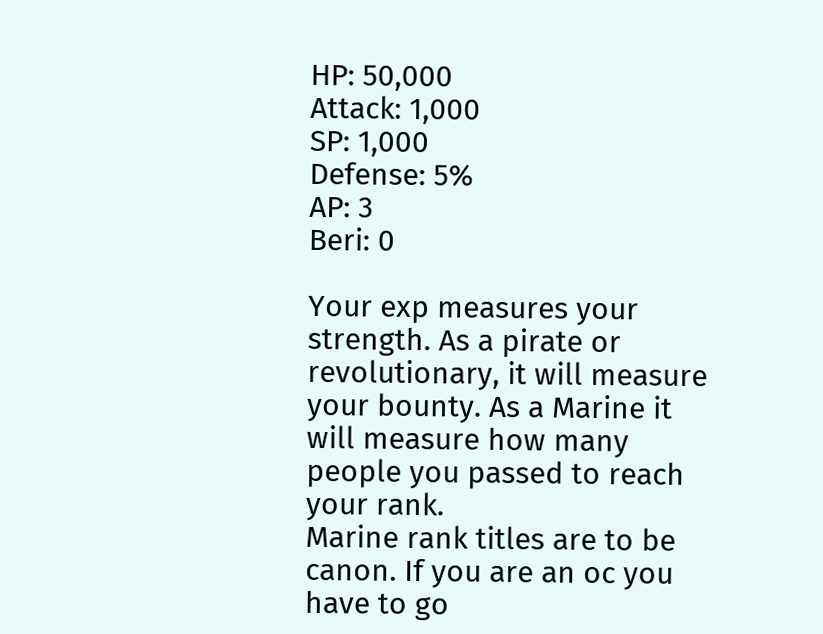HP: 50,000
Attack: 1,000
SP: 1,000
Defense: 5%
AP: 3
Beri: 0

Your exp measures your strength. As a pirate or revolutionary, it will measure your bounty. As a Marine it will measure how many people you passed to reach your rank.
Marine rank titles are to be canon. If you are an oc you have to go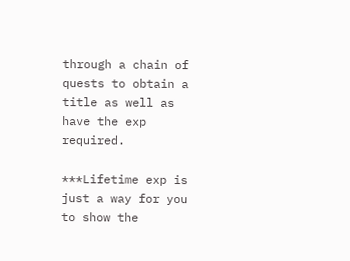through a chain of quests to obtain a title as well as have the exp required.

***Lifetime exp is just a way for you to show the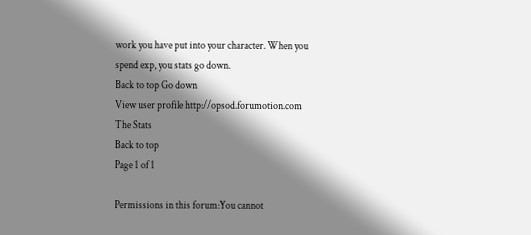work you have put into your character. When you spend exp, you stats go down.
Back to top Go down
View user profile http://opsod.forumotion.com
The Stats
Back to top
Page 1 of 1

Permissions in this forum:You cannot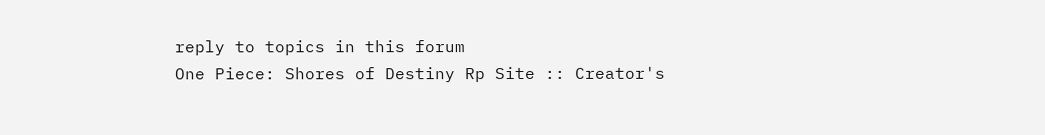reply to topics in this forum
One Piece: Shores of Destiny Rp Site :: Creator's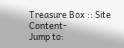Treasure Box :: Site Content-
Jump to: